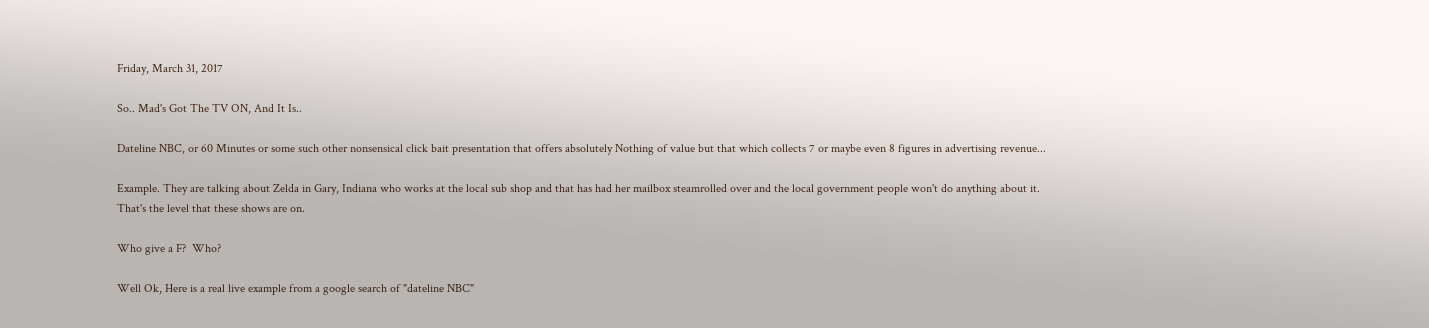Friday, March 31, 2017

So.. Mad's Got The TV ON, And It Is..

Dateline NBC, or 60 Minutes or some such other nonsensical click bait presentation that offers absolutely Nothing of value but that which collects 7 or maybe even 8 figures in advertising revenue...

Example. They are talking about Zelda in Gary, Indiana who works at the local sub shop and that has had her mailbox steamrolled over and the local government people won't do anything about it.
That's the level that these shows are on.

Who give a F?  Who?

Well Ok, Here is a real live example from a google search of "dateline NBC"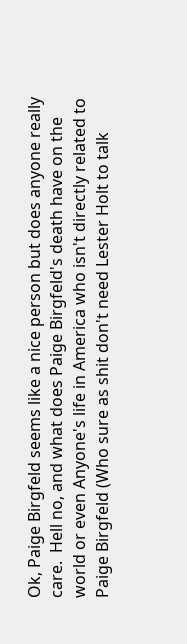Ok, Paige Birgfeld seems like a nice person but does anyone really care.  Hell no, and what does Paige Birgfeld's death have on the world or even Anyone's life in America who isn't directly related to Paige Birgfeld (Who sure as shit don't need Lester Holt to talk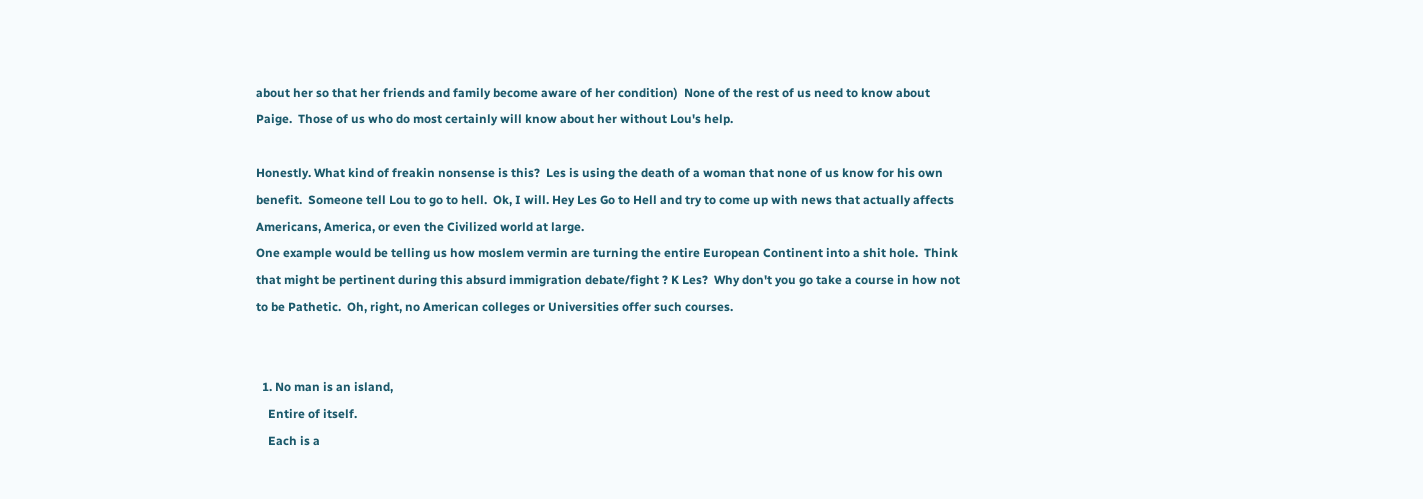about her so that her friends and family become aware of her condition)  None of the rest of us need to know about Paige.  Those of us who do most certainly will know about her without Lou's help.

Honestly. What kind of freakin nonsense is this?  Les is using the death of a woman that none of us know for his own benefit.  Someone tell Lou to go to hell.  Ok, I will. Hey Les Go to Hell and try to come up with news that actually affects Americans, America, or even the Civilized world at large.
One example would be telling us how moslem vermin are turning the entire European Continent into a shit hole.  Think that might be pertinent during this absurd immigration debate/fight ? K Les?  Why don't you go take a course in how not to be Pathetic.  Oh, right, no American colleges or Universities offer such courses.


  1. No man is an island,
    Entire of itself.
    Each is a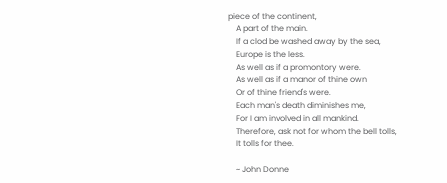piece of the continent,
    A part of the main.
    If a clod be washed away by the sea,
    Europe is the less.
    As well as if a promontory were.
    As well as if a manor of thine own
    Or of thine friend's were.
    Each man's death diminishes me,
    For I am involved in all mankind.
    Therefore, ask not for whom the bell tolls,
    It tolls for thee.

    ~ John Donne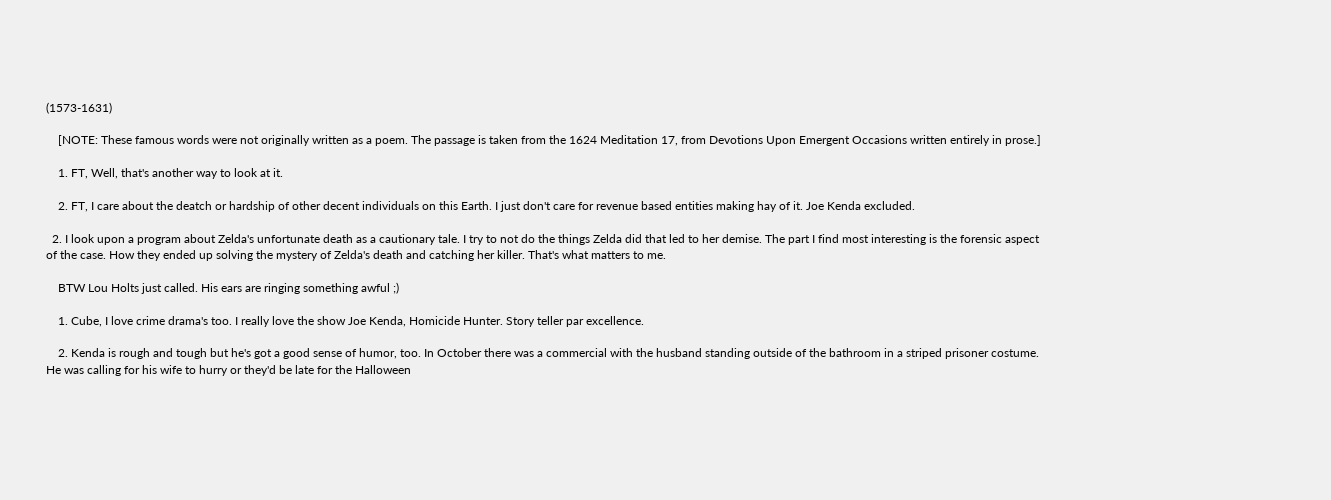(1573-1631)

    [NOTE: These famous words were not originally written as a poem. The passage is taken from the 1624 Meditation 17, from Devotions Upon Emergent Occasions written entirely in prose.]

    1. FT, Well, that's another way to look at it.

    2. FT, I care about the deatch or hardship of other decent individuals on this Earth. I just don't care for revenue based entities making hay of it. Joe Kenda excluded.

  2. I look upon a program about Zelda's unfortunate death as a cautionary tale. I try to not do the things Zelda did that led to her demise. The part I find most interesting is the forensic aspect of the case. How they ended up solving the mystery of Zelda's death and catching her killer. That's what matters to me.

    BTW Lou Holts just called. His ears are ringing something awful ;)

    1. Cube, I love crime drama's too. I really love the show Joe Kenda, Homicide Hunter. Story teller par excellence.

    2. Kenda is rough and tough but he's got a good sense of humor, too. In October there was a commercial with the husband standing outside of the bathroom in a striped prisoner costume. He was calling for his wife to hurry or they'd be late for the Halloween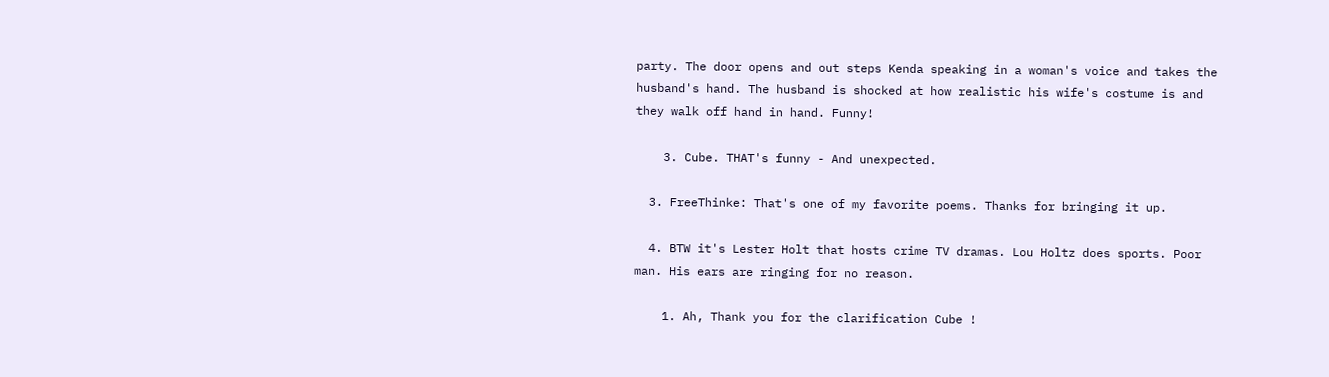party. The door opens and out steps Kenda speaking in a woman's voice and takes the husband's hand. The husband is shocked at how realistic his wife's costume is and they walk off hand in hand. Funny!

    3. Cube. THAT's funny - And unexpected.

  3. FreeThinke: That's one of my favorite poems. Thanks for bringing it up.

  4. BTW it's Lester Holt that hosts crime TV dramas. Lou Holtz does sports. Poor man. His ears are ringing for no reason.

    1. Ah, Thank you for the clarification Cube !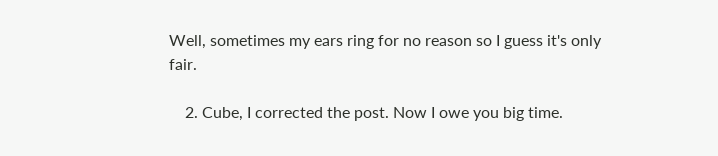Well, sometimes my ears ring for no reason so I guess it's only fair.

    2. Cube, I corrected the post. Now I owe you big time.